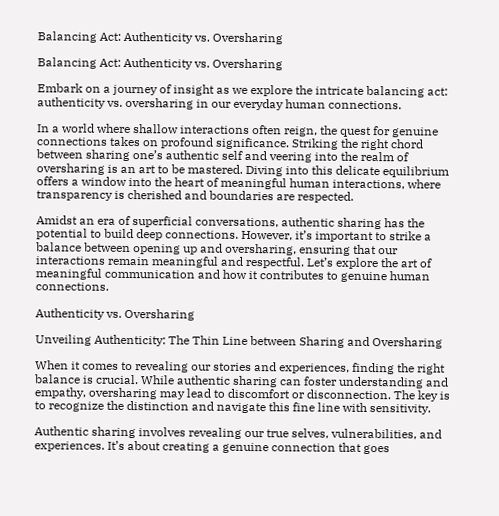Balancing Act: Authenticity vs. Oversharing

Balancing Act: Authenticity vs. Oversharing

Embark on a journey of insight as we explore the intricate balancing act: authenticity vs. oversharing in our everyday human connections.

In a world where shallow interactions often reign, the quest for genuine connections takes on profound significance. Striking the right chord between sharing one’s authentic self and veering into the realm of oversharing is an art to be mastered. Diving into this delicate equilibrium offers a window into the heart of meaningful human interactions, where transparency is cherished and boundaries are respected.

Amidst an era of superficial conversations, authentic sharing has the potential to build deep connections. However, it’s important to strike a balance between opening up and oversharing, ensuring that our interactions remain meaningful and respectful. Let’s explore the art of meaningful communication and how it contributes to genuine human connections.

Authenticity vs. Oversharing

Unveiling Authenticity: The Thin Line between Sharing and Oversharing

When it comes to revealing our stories and experiences, finding the right balance is crucial. While authentic sharing can foster understanding and empathy, oversharing may lead to discomfort or disconnection. The key is to recognize the distinction and navigate this fine line with sensitivity.

Authentic sharing involves revealing our true selves, vulnerabilities, and experiences. It’s about creating a genuine connection that goes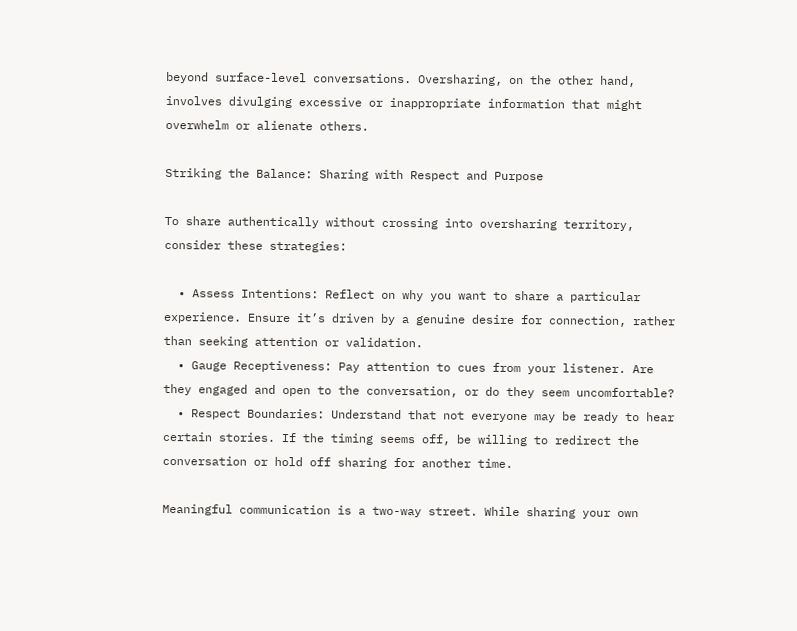beyond surface-level conversations. Oversharing, on the other hand, involves divulging excessive or inappropriate information that might overwhelm or alienate others.

Striking the Balance: Sharing with Respect and Purpose

To share authentically without crossing into oversharing territory, consider these strategies:

  • Assess Intentions: Reflect on why you want to share a particular experience. Ensure it’s driven by a genuine desire for connection, rather than seeking attention or validation.
  • Gauge Receptiveness: Pay attention to cues from your listener. Are they engaged and open to the conversation, or do they seem uncomfortable?
  • Respect Boundaries: Understand that not everyone may be ready to hear certain stories. If the timing seems off, be willing to redirect the conversation or hold off sharing for another time.

Meaningful communication is a two-way street. While sharing your own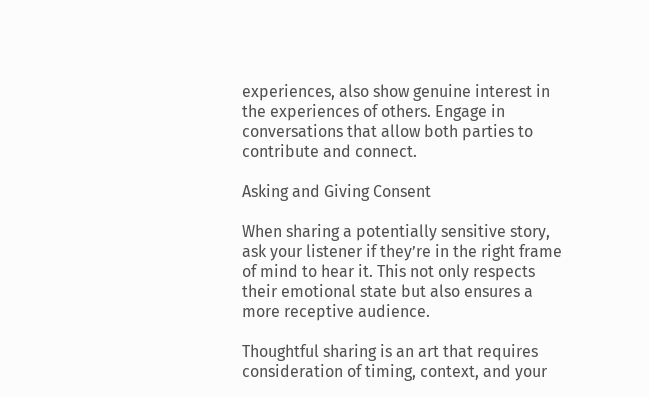experiences, also show genuine interest in the experiences of others. Engage in conversations that allow both parties to contribute and connect.

Asking and Giving Consent

When sharing a potentially sensitive story, ask your listener if they’re in the right frame of mind to hear it. This not only respects their emotional state but also ensures a more receptive audience.

Thoughtful sharing is an art that requires consideration of timing, context, and your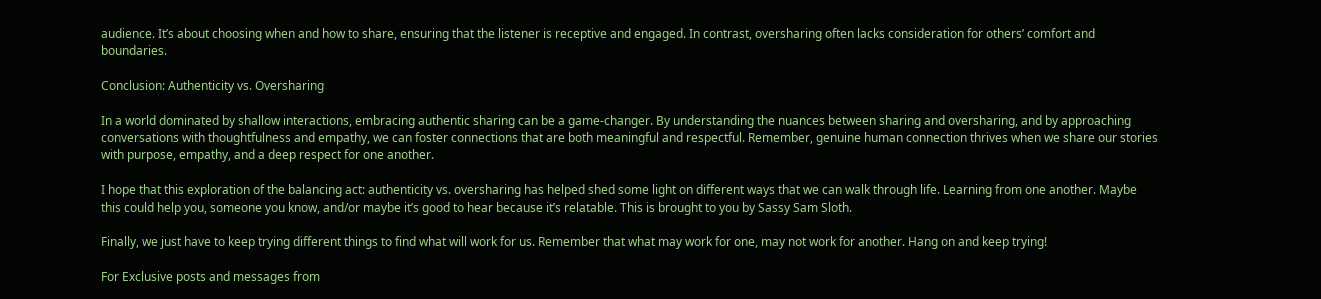audience. It’s about choosing when and how to share, ensuring that the listener is receptive and engaged. In contrast, oversharing often lacks consideration for others’ comfort and boundaries.

Conclusion: Authenticity vs. Oversharing

In a world dominated by shallow interactions, embracing authentic sharing can be a game-changer. By understanding the nuances between sharing and oversharing, and by approaching conversations with thoughtfulness and empathy, we can foster connections that are both meaningful and respectful. Remember, genuine human connection thrives when we share our stories with purpose, empathy, and a deep respect for one another.

I hope that this exploration of the balancing act: authenticity vs. oversharing has helped shed some light on different ways that we can walk through life. Learning from one another. Maybe this could help you, someone you know, and/or maybe it’s good to hear because it’s relatable. This is brought to you by Sassy Sam Sloth.

Finally, we just have to keep trying different things to find what will work for us. Remember that what may work for one, may not work for another. Hang on and keep trying!

For Exclusive posts and messages from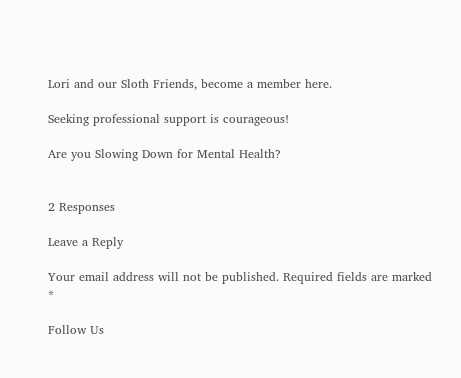Lori and our Sloth Friends, become a member here.

Seeking professional support is courageous!

Are you Slowing Down for Mental Health?


2 Responses

Leave a Reply

Your email address will not be published. Required fields are marked *

Follow Us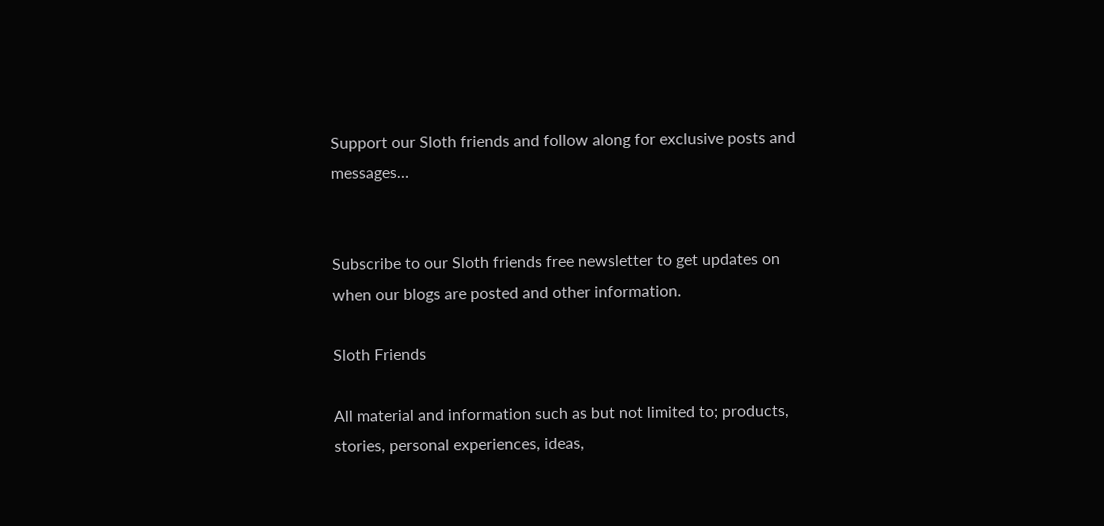Support our Sloth friends and follow along for exclusive posts and messages…


Subscribe to our Sloth friends free newsletter to get updates on when our blogs are posted and other information.

Sloth Friends

All material and information such as but not limited to; products, stories, personal experiences, ideas,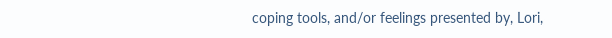coping tools, and/or feelings presented by, Lori,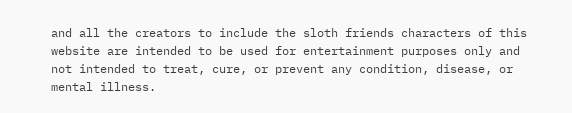and all the creators to include the sloth friends characters of this website are intended to be used for entertainment purposes only and not intended to treat, cure, or prevent any condition, disease, or mental illness.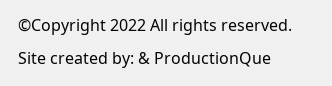©Copyright 2022 All rights reserved. Site created by: & ProductionQue